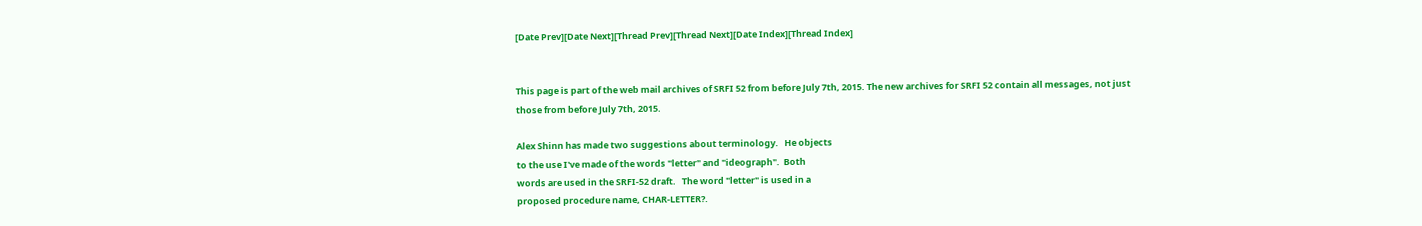[Date Prev][Date Next][Thread Prev][Thread Next][Date Index][Thread Index]


This page is part of the web mail archives of SRFI 52 from before July 7th, 2015. The new archives for SRFI 52 contain all messages, not just those from before July 7th, 2015.

Alex Shinn has made two suggestions about terminology.   He objects
to the use I've made of the words "letter" and "ideograph".  Both
words are used in the SRFI-52 draft.   The word "letter" is used in a
proposed procedure name, CHAR-LETTER?.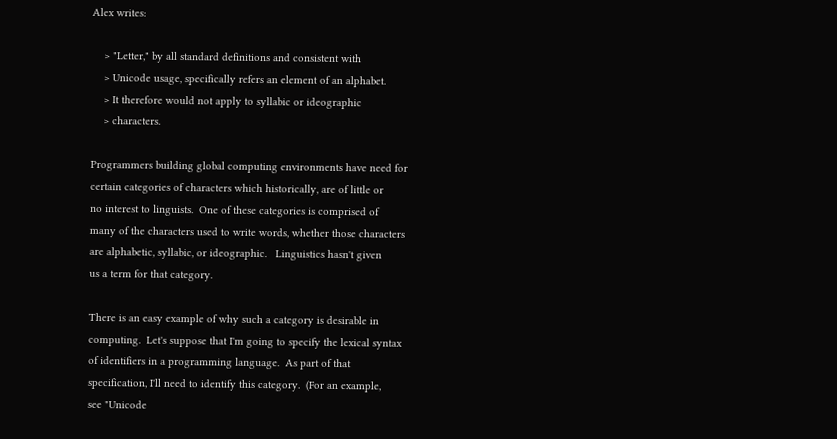Alex writes:

    > "Letter," by all standard definitions and consistent with
    > Unicode usage, specifically refers an element of an alphabet.
    > It therefore would not apply to syllabic or ideographic
    > characters.

Programmers building global computing environments have need for
certain categories of characters which historically, are of little or
no interest to linguists.  One of these categories is comprised of
many of the characters used to write words, whether those characters
are alphabetic, syllabic, or ideographic.   Linguistics hasn't given
us a term for that category.

There is an easy example of why such a category is desirable in
computing.  Let's suppose that I'm going to specify the lexical syntax
of identifiers in a programming language.  As part of that
specification, I'll need to identify this category.  (For an example,
see "Unicode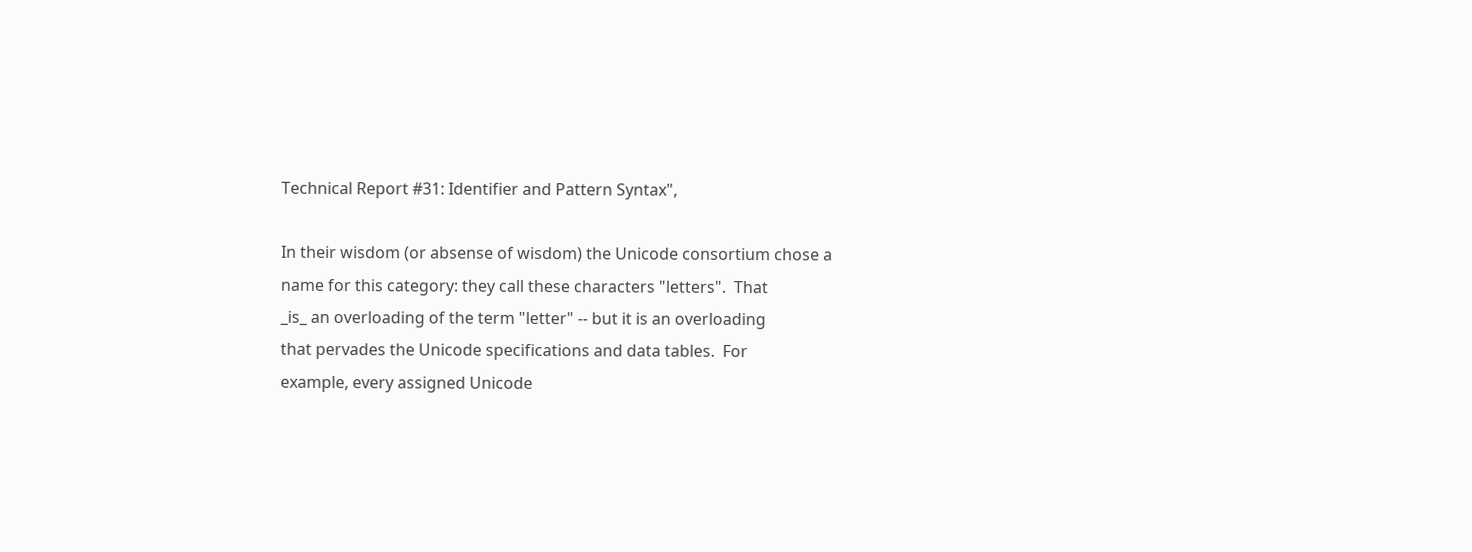Technical Report #31: Identifier and Pattern Syntax",

In their wisdom (or absense of wisdom) the Unicode consortium chose a
name for this category: they call these characters "letters".  That
_is_ an overloading of the term "letter" -- but it is an overloading
that pervades the Unicode specifications and data tables.  For
example, every assigned Unicode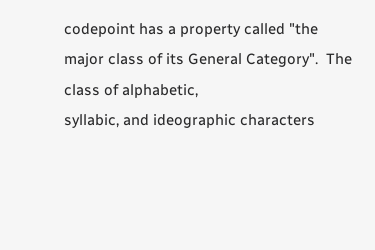codepoint has a property called "the
major class of its General Category".  The class of alphabetic,
syllabic, and ideographic characters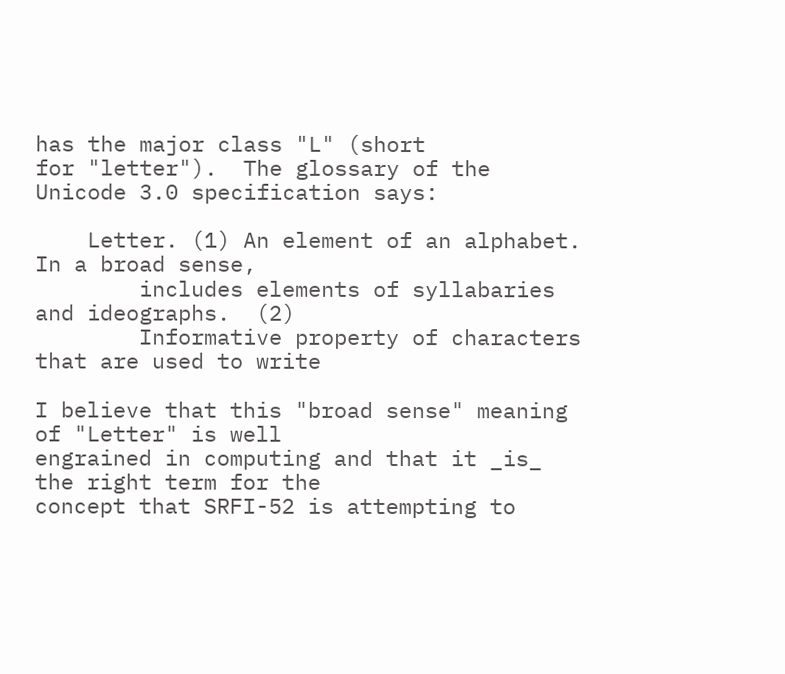has the major class "L" (short
for "letter").  The glossary of the Unicode 3.0 specification says:

    Letter. (1) An element of an alphabet.  In a broad sense,
        includes elements of syllabaries and ideographs.  (2)
        Informative property of characters that are used to write

I believe that this "broad sense" meaning of "Letter" is well
engrained in computing and that it _is_ the right term for the
concept that SRFI-52 is attempting to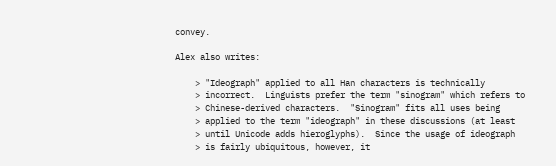convey.

Alex also writes:

    > "Ideograph" applied to all Han characters is technically
    > incorrect.  Linguists prefer the term "sinogram" which refers to
    > Chinese-derived characters.  "Sinogram" fits all uses being
    > applied to the term "ideograph" in these discussions (at least
    > until Unicode adds hieroglyphs).  Since the usage of ideograph
    > is fairly ubiquitous, however, it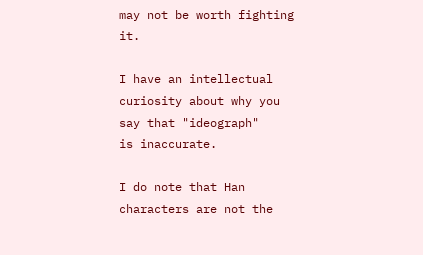may not be worth fighting it.

I have an intellectual curiosity about why you say that "ideograph"
is inaccurate.

I do note that Han characters are not the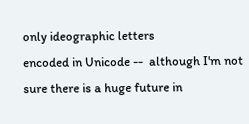only ideographic letters
encoded in Unicode --  although I'm not sure there is a huge future in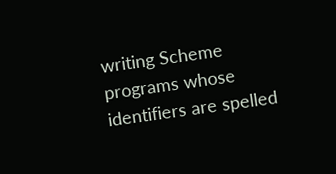writing Scheme programs whose identifiers are spelled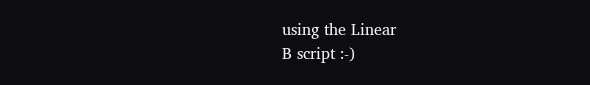using the Linear
B script :-)